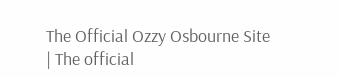The Official Ozzy Osbourne Site | The official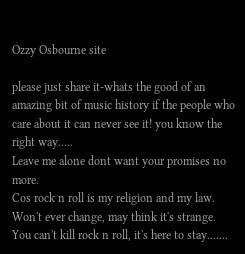Ozzy Osbourne site

please just share it-whats the good of an amazing bit of music history if the people who care about it can never see it! you know the right way.....
Leave me alone dont want your promises no more.
Cos rock n roll is my religion and my law.
Won't ever change, may think it's strange.
You can't kill rock n roll, it's here to stay.......